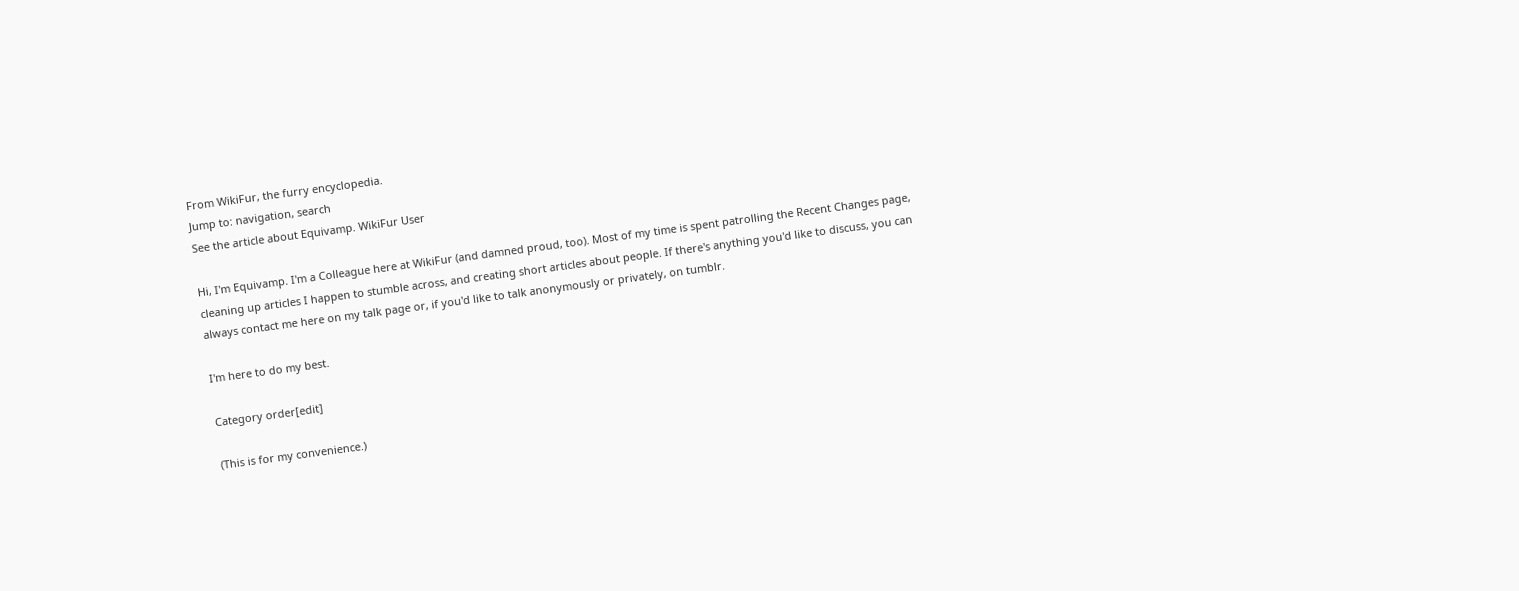From WikiFur, the furry encyclopedia.
Jump to: navigation, search
See the article about Equivamp. WikiFur User

Hi, I'm Equivamp. I'm a Colleague here at WikiFur (and damned proud, too). Most of my time is spent patrolling the Recent Changes page, cleaning up articles I happen to stumble across, and creating short articles about people. If there's anything you'd like to discuss, you can always contact me here on my talk page or, if you'd like to talk anonymously or privately, on tumblr.

I'm here to do my best.

Category order[edit]

(This is for my convenience.)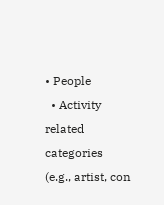• People
  • Activity related categories (e.g., artist, con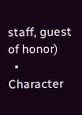staff, guest of honor)
  • Character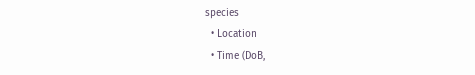species
  • Location
  • Time (DoB,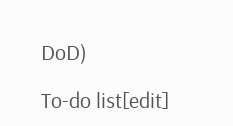DoD)

To-do list[edit]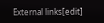External links[edit]